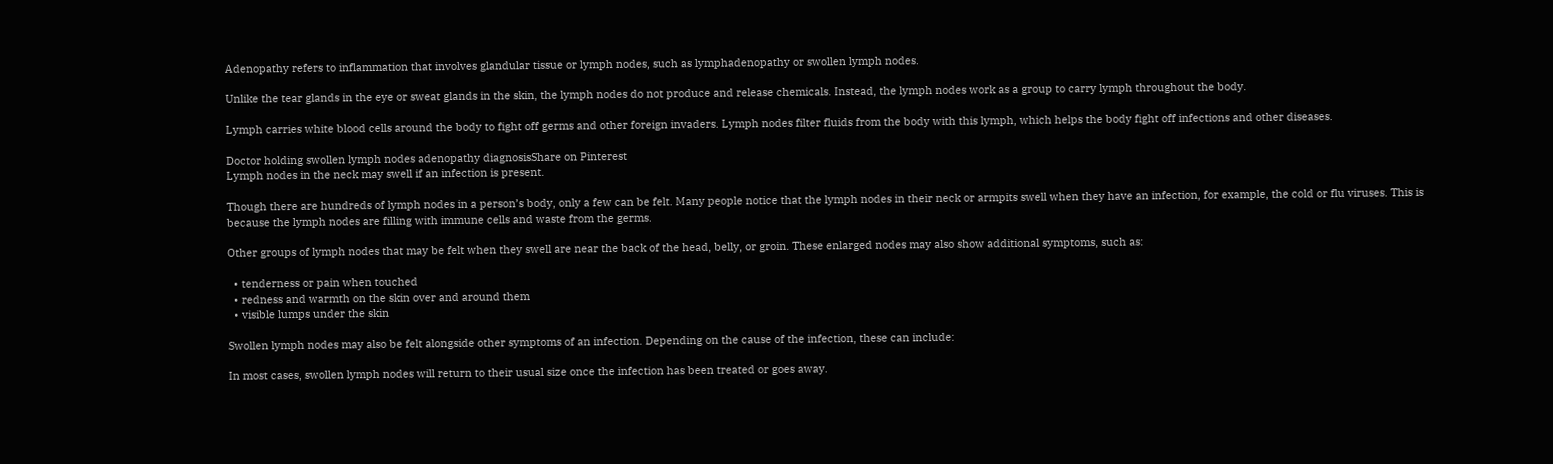Adenopathy refers to inflammation that involves glandular tissue or lymph nodes, such as lymphadenopathy or swollen lymph nodes.

Unlike the tear glands in the eye or sweat glands in the skin, the lymph nodes do not produce and release chemicals. Instead, the lymph nodes work as a group to carry lymph throughout the body.

Lymph carries white blood cells around the body to fight off germs and other foreign invaders. Lymph nodes filter fluids from the body with this lymph, which helps the body fight off infections and other diseases.

Doctor holding swollen lymph nodes adenopathy diagnosisShare on Pinterest
Lymph nodes in the neck may swell if an infection is present.

Though there are hundreds of lymph nodes in a person’s body, only a few can be felt. Many people notice that the lymph nodes in their neck or armpits swell when they have an infection, for example, the cold or flu viruses. This is because the lymph nodes are filling with immune cells and waste from the germs.

Other groups of lymph nodes that may be felt when they swell are near the back of the head, belly, or groin. These enlarged nodes may also show additional symptoms, such as:

  • tenderness or pain when touched
  • redness and warmth on the skin over and around them
  • visible lumps under the skin

Swollen lymph nodes may also be felt alongside other symptoms of an infection. Depending on the cause of the infection, these can include:

In most cases, swollen lymph nodes will return to their usual size once the infection has been treated or goes away.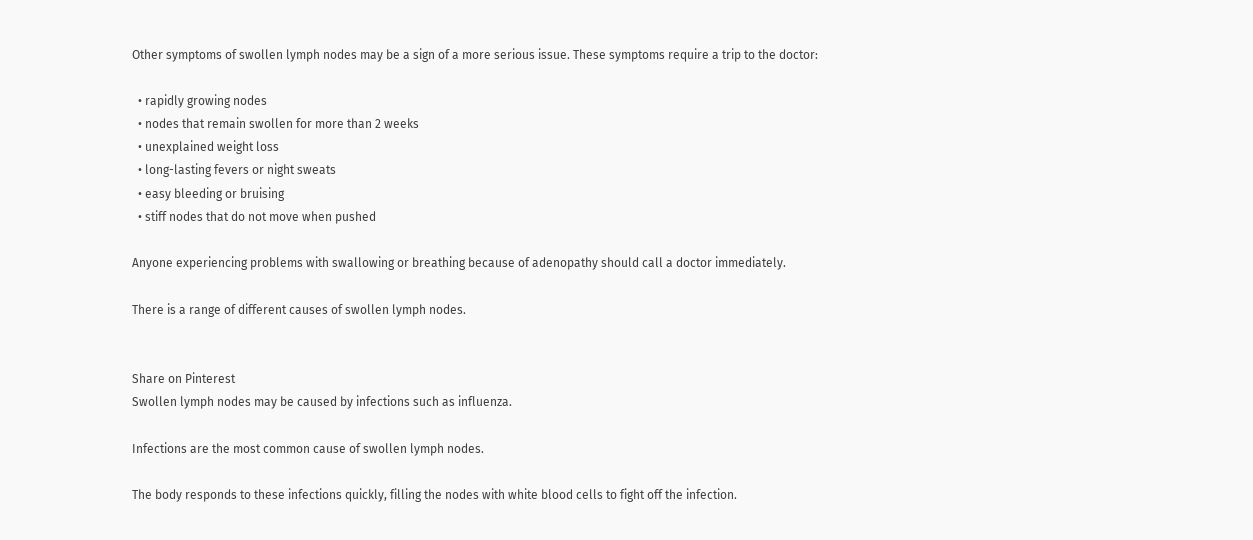Other symptoms of swollen lymph nodes may be a sign of a more serious issue. These symptoms require a trip to the doctor:

  • rapidly growing nodes
  • nodes that remain swollen for more than 2 weeks
  • unexplained weight loss
  • long-lasting fevers or night sweats
  • easy bleeding or bruising
  • stiff nodes that do not move when pushed

Anyone experiencing problems with swallowing or breathing because of adenopathy should call a doctor immediately.

There is a range of different causes of swollen lymph nodes.


Share on Pinterest
Swollen lymph nodes may be caused by infections such as influenza.

Infections are the most common cause of swollen lymph nodes.

The body responds to these infections quickly, filling the nodes with white blood cells to fight off the infection.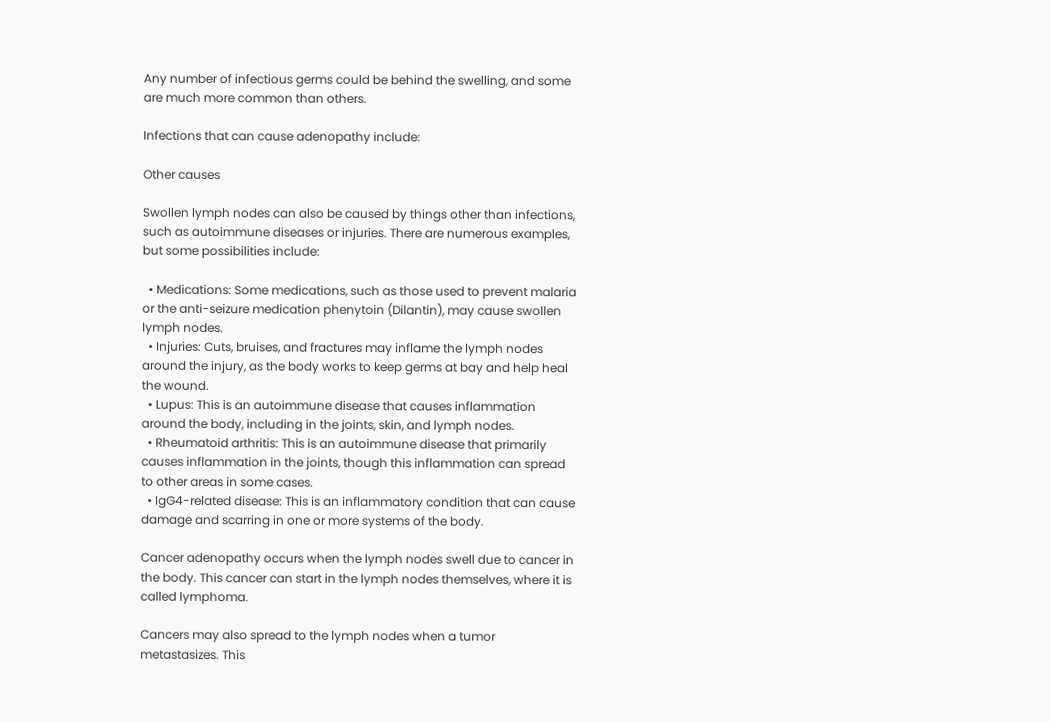Any number of infectious germs could be behind the swelling, and some are much more common than others.

Infections that can cause adenopathy include:

Other causes

Swollen lymph nodes can also be caused by things other than infections, such as autoimmune diseases or injuries. There are numerous examples, but some possibilities include:

  • Medications: Some medications, such as those used to prevent malaria or the anti-seizure medication phenytoin (Dilantin), may cause swollen lymph nodes.
  • Injuries: Cuts, bruises, and fractures may inflame the lymph nodes around the injury, as the body works to keep germs at bay and help heal the wound.
  • Lupus: This is an autoimmune disease that causes inflammation around the body, including in the joints, skin, and lymph nodes.
  • Rheumatoid arthritis: This is an autoimmune disease that primarily causes inflammation in the joints, though this inflammation can spread to other areas in some cases.
  • IgG4-related disease: This is an inflammatory condition that can cause damage and scarring in one or more systems of the body.

Cancer adenopathy occurs when the lymph nodes swell due to cancer in the body. This cancer can start in the lymph nodes themselves, where it is called lymphoma.

Cancers may also spread to the lymph nodes when a tumor metastasizes. This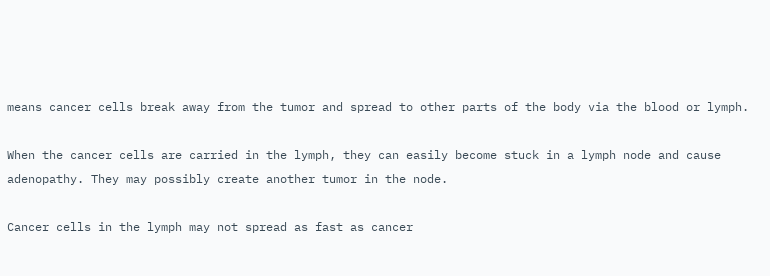means cancer cells break away from the tumor and spread to other parts of the body via the blood or lymph.

When the cancer cells are carried in the lymph, they can easily become stuck in a lymph node and cause adenopathy. They may possibly create another tumor in the node.

Cancer cells in the lymph may not spread as fast as cancer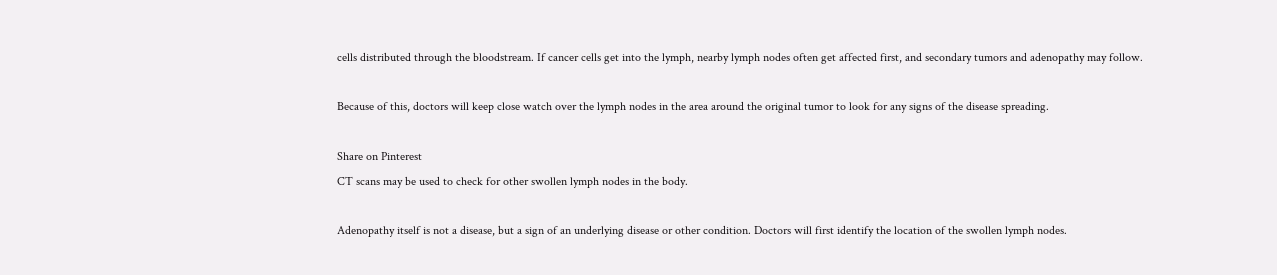cells distributed through the bloodstream. If cancer cells get into the lymph, nearby lymph nodes often get affected first, and secondary tumors and adenopathy may follow.

Because of this, doctors will keep close watch over the lymph nodes in the area around the original tumor to look for any signs of the disease spreading.

Share on Pinterest
CT scans may be used to check for other swollen lymph nodes in the body.

Adenopathy itself is not a disease, but a sign of an underlying disease or other condition. Doctors will first identify the location of the swollen lymph nodes.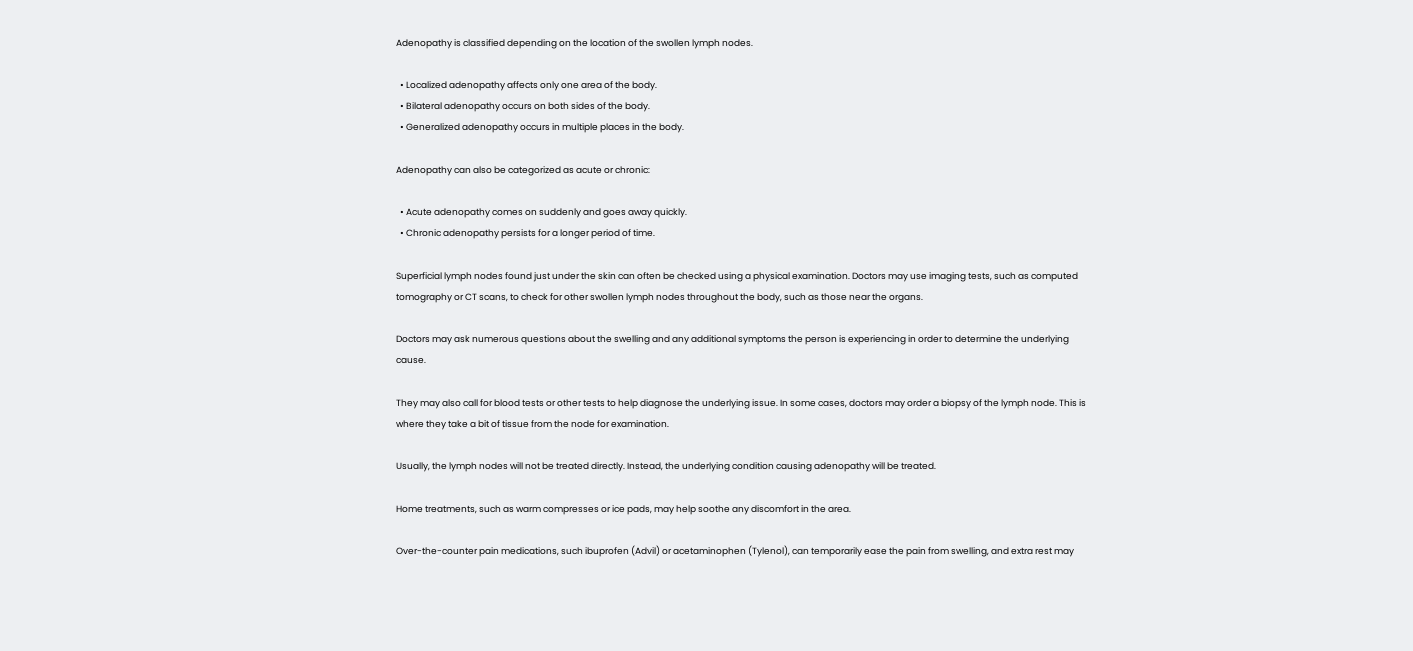Adenopathy is classified depending on the location of the swollen lymph nodes.

  • Localized adenopathy affects only one area of the body.
  • Bilateral adenopathy occurs on both sides of the body.
  • Generalized adenopathy occurs in multiple places in the body.

Adenopathy can also be categorized as acute or chronic:

  • Acute adenopathy comes on suddenly and goes away quickly.
  • Chronic adenopathy persists for a longer period of time.

Superficial lymph nodes found just under the skin can often be checked using a physical examination. Doctors may use imaging tests, such as computed tomography or CT scans, to check for other swollen lymph nodes throughout the body, such as those near the organs.

Doctors may ask numerous questions about the swelling and any additional symptoms the person is experiencing in order to determine the underlying cause.

They may also call for blood tests or other tests to help diagnose the underlying issue. In some cases, doctors may order a biopsy of the lymph node. This is where they take a bit of tissue from the node for examination.

Usually, the lymph nodes will not be treated directly. Instead, the underlying condition causing adenopathy will be treated.

Home treatments, such as warm compresses or ice pads, may help soothe any discomfort in the area.

Over-the-counter pain medications, such ibuprofen (Advil) or acetaminophen (Tylenol), can temporarily ease the pain from swelling, and extra rest may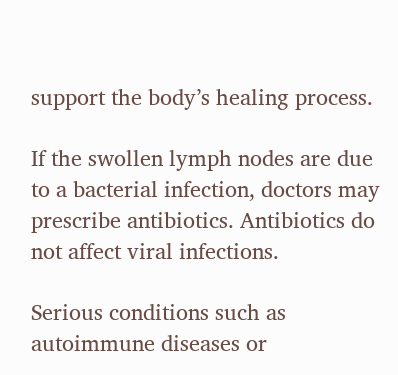support the body’s healing process.

If the swollen lymph nodes are due to a bacterial infection, doctors may prescribe antibiotics. Antibiotics do not affect viral infections.

Serious conditions such as autoimmune diseases or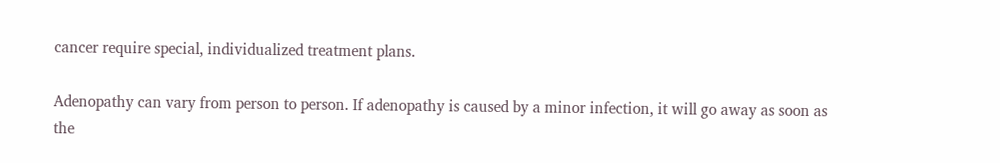cancer require special, individualized treatment plans.

Adenopathy can vary from person to person. If adenopathy is caused by a minor infection, it will go away as soon as the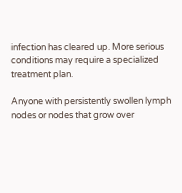infection has cleared up. More serious conditions may require a specialized treatment plan.

Anyone with persistently swollen lymph nodes or nodes that grow over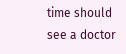time should see a doctor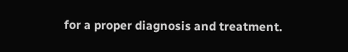for a proper diagnosis and treatment.